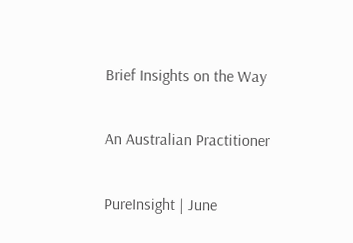Brief Insights on the Way

An Australian Practitioner

PureInsight | June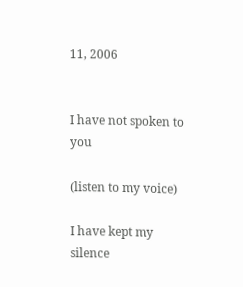11, 2006


I have not spoken to you

(listen to my voice)

I have kept my silence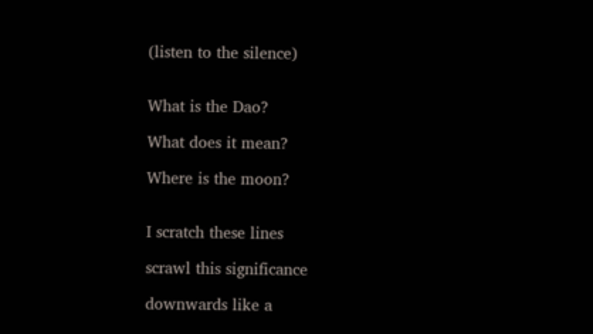(listen to the silence)


What is the Dao?

What does it mean?

Where is the moon?


I scratch these lines

scrawl this significance

downwards like a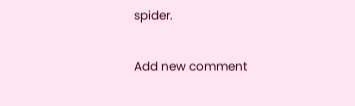spider.

Add new comment